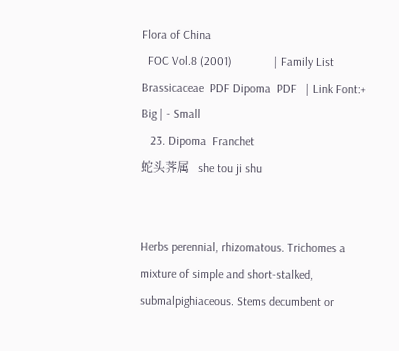Flora of China
  FOC Vol.8 (2001)              | Family List  Brassicaceae  PDF Dipoma  PDF   | Link Font:+ Big | - Small
   23. Dipoma  Franchet
蛇头荠属   she tou ji shu


Herbs perennial, rhizomatous. Trichomes a mixture of simple and short-stalked, submalpighiaceous. Stems decumbent or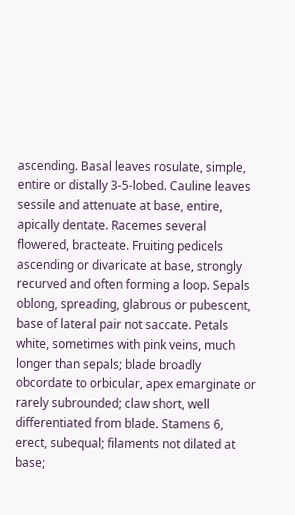ascending. Basal leaves rosulate, simple, entire or distally 3-5-lobed. Cauline leaves sessile and attenuate at base, entire, apically dentate. Racemes several flowered, bracteate. Fruiting pedicels ascending or divaricate at base, strongly recurved and often forming a loop. Sepals oblong, spreading, glabrous or pubescent, base of lateral pair not saccate. Petals white, sometimes with pink veins, much longer than sepals; blade broadly obcordate to orbicular, apex emarginate or rarely subrounded; claw short, well differentiated from blade. Stamens 6, erect, subequal; filaments not dilated at base;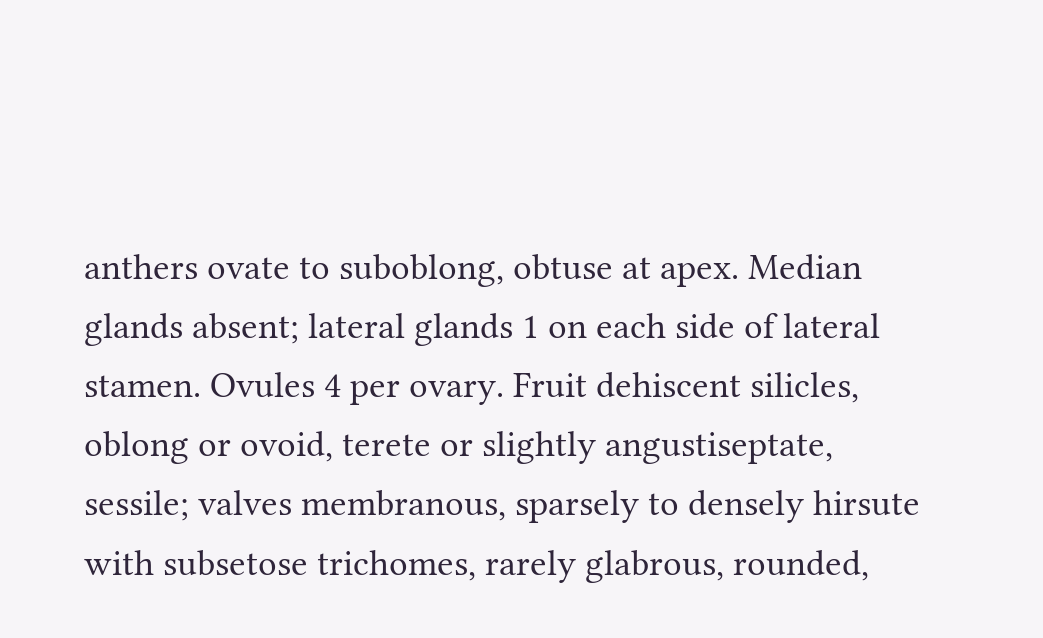anthers ovate to suboblong, obtuse at apex. Median glands absent; lateral glands 1 on each side of lateral stamen. Ovules 4 per ovary. Fruit dehiscent silicles, oblong or ovoid, terete or slightly angustiseptate, sessile; valves membranous, sparsely to densely hirsute with subsetose trichomes, rarely glabrous, rounded,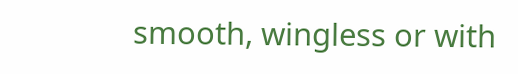smooth, wingless or with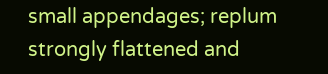small appendages; replum strongly flattened and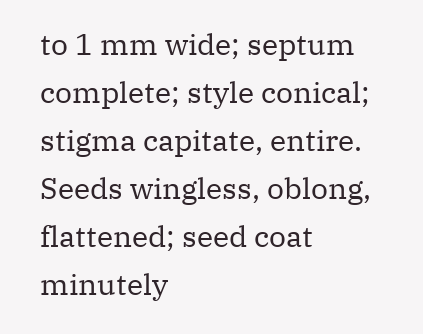to 1 mm wide; septum complete; style conical; stigma capitate, entire. Seeds wingless, oblong, flattened; seed coat minutely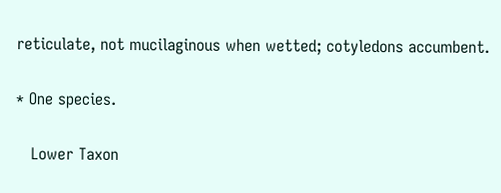reticulate, not mucilaginous when wetted; cotyledons accumbent.

* One species.

   Lower Taxon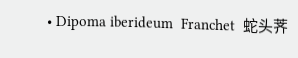• Dipoma iberideum  Franchet  蛇头荠